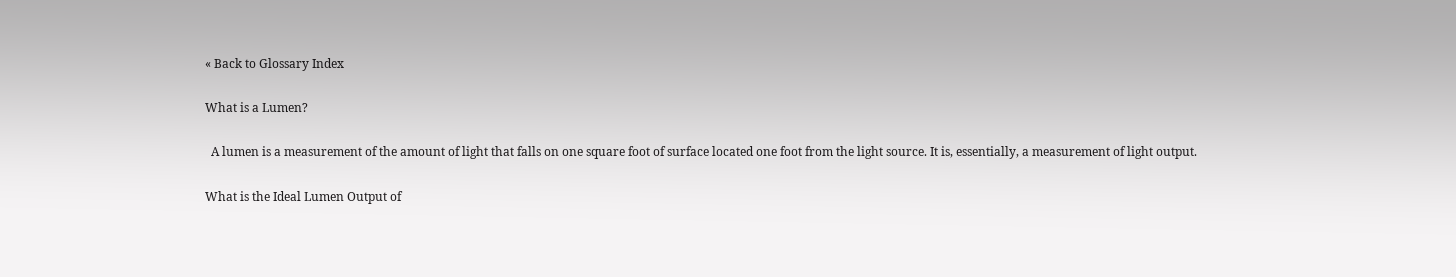« Back to Glossary Index

What is a Lumen?

  A lumen is a measurement of the amount of light that falls on one square foot of surface located one foot from the light source. It is, essentially, a measurement of light output.

What is the Ideal Lumen Output of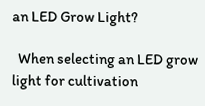an LED Grow Light?

  When selecting an LED grow light for cultivation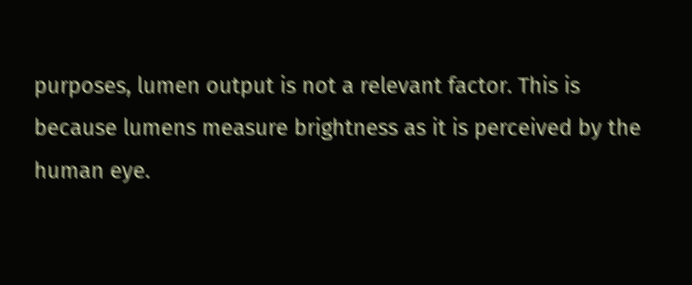purposes, lumen output is not a relevant factor. This is because lumens measure brightness as it is perceived by the human eye.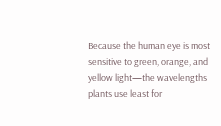Because the human eye is most sensitive to green, orange, and yellow light—the wavelengths plants use least for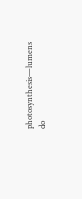photosynthesis—lumens do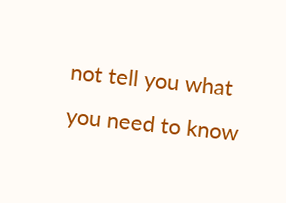not tell you what you need to know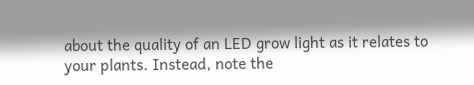about the quality of an LED grow light as it relates to your plants. Instead, note the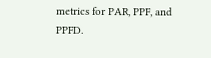metrics for PAR, PPF, and PPFD.